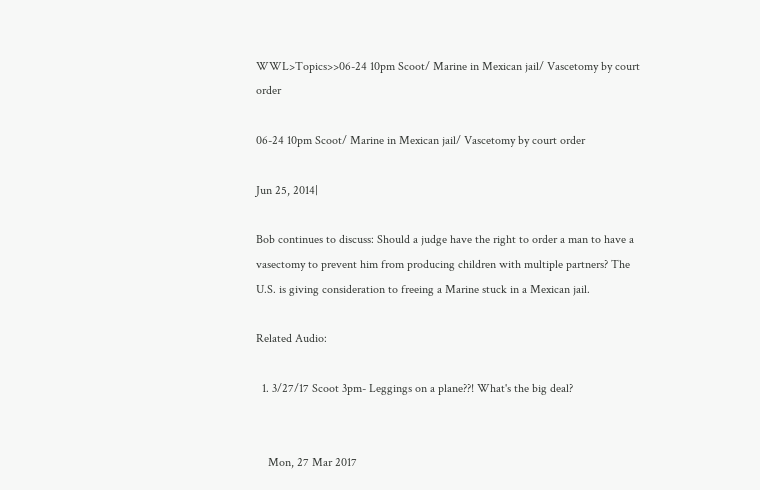WWL>Topics>>06-24 10pm Scoot/ Marine in Mexican jail/ Vascetomy by court order

06-24 10pm Scoot/ Marine in Mexican jail/ Vascetomy by court order

Jun 25, 2014|

Bob continues to discuss: Should a judge have the right to order a man to have a vasectomy to prevent him from producing children with multiple partners? The U.S. is giving consideration to freeing a Marine stuck in a Mexican jail.

Related Audio:

  1. 3/27/17 Scoot 3pm- Leggings on a plane??! What's the big deal?


    Mon, 27 Mar 2017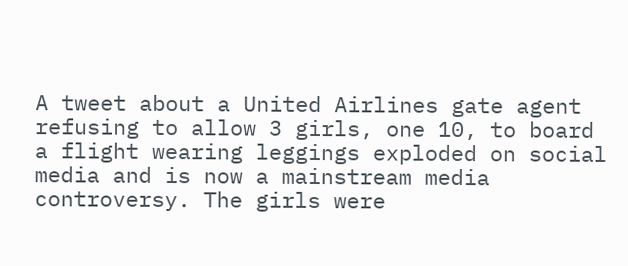A tweet about a United Airlines gate agent refusing to allow 3 girls, one 10, to board a flight wearing leggings exploded on social media and is now a mainstream media controversy. The girls were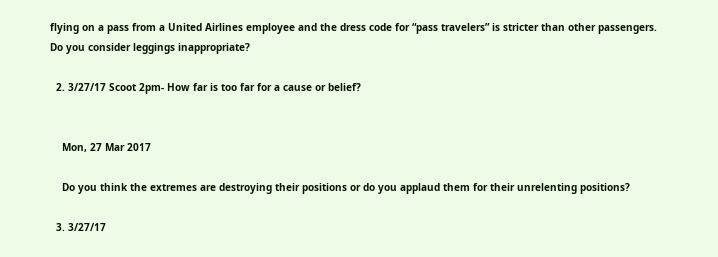flying on a pass from a United Airlines employee and the dress code for “pass travelers” is stricter than other passengers. Do you consider leggings inappropriate?

  2. 3/27/17 Scoot 2pm- How far is too far for a cause or belief?


    Mon, 27 Mar 2017

    Do you think the extremes are destroying their positions or do you applaud them for their unrelenting positions?

  3. 3/27/17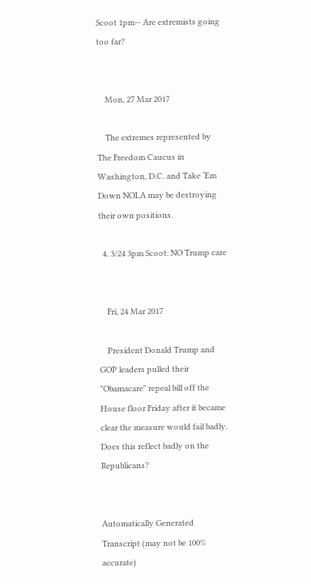Scoot 1pm-- Are extremists going too far?


    Mon, 27 Mar 2017

    The extremes represented by The Freedom Caucus in Washington, D.C. and Take ‘Em Down NOLA may be destroying their own positions.

  4. 3/24 3pm Scoot: NO Trump care


    Fri, 24 Mar 2017

    President Donald Trump and GOP leaders pulled their "Obamacare" repeal bill off the House floor Friday after it became clear the measure would fail badly. Does this reflect badly on the Republicans?


Automatically Generated Transcript (may not be 100% accurate)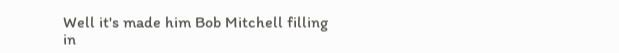Well it's made him Bob Mitchell filling in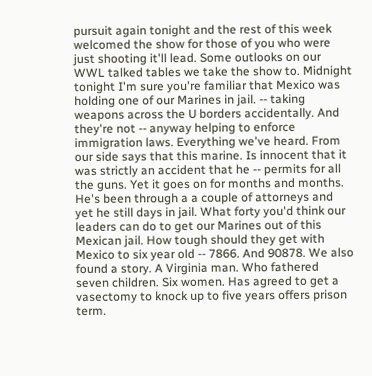pursuit again tonight and the rest of this week welcomed the show for those of you who were just shooting it'll lead. Some outlooks on our WWL talked tables we take the show to. Midnight tonight I'm sure you're familiar that Mexico was holding one of our Marines in jail. -- taking weapons across the U borders accidentally. And they're not -- anyway helping to enforce immigration laws. Everything we've heard. From our side says that this marine. Is innocent that it was strictly an accident that he -- permits for all the guns. Yet it goes on for months and months. He's been through a a couple of attorneys and yet he still days in jail. What forty you'd think our leaders can do to get our Marines out of this Mexican jail. How tough should they get with Mexico to six year old -- 7866. And 90878. We also found a story. A Virginia man. Who fathered seven children. Six women. Has agreed to get a vasectomy to knock up to five years offers prison term.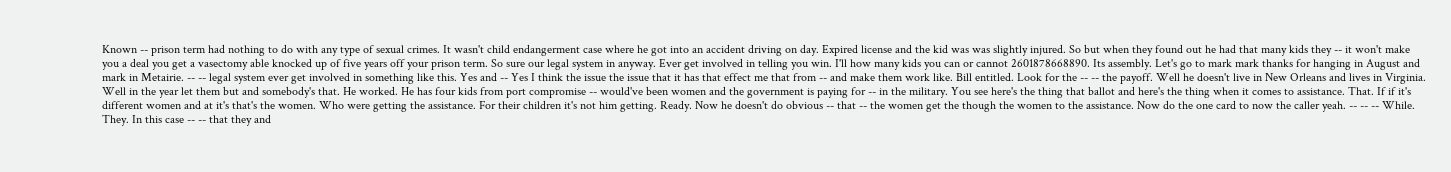Known -- prison term had nothing to do with any type of sexual crimes. It wasn't child endangerment case where he got into an accident driving on day. Expired license and the kid was was slightly injured. So but when they found out he had that many kids they -- it won't make you a deal you get a vasectomy able knocked up of five years off your prison term. So sure our legal system in anyway. Ever get involved in telling you win. I'll how many kids you can or cannot 2601878668890. Its assembly. Let's go to mark mark thanks for hanging in August and mark in Metairie. -- -- legal system ever get involved in something like this. Yes and -- Yes I think the issue the issue that it has that effect me that from -- and make them work like. Bill entitled. Look for the -- -- the payoff. Well he doesn't live in New Orleans and lives in Virginia. Well in the year let them but and somebody's that. He worked. He has four kids from port compromise -- would've been women and the government is paying for -- in the military. You see here's the thing that ballot and here's the thing when it comes to assistance. That. If if it's different women and at it's that's the women. Who were getting the assistance. For their children it's not him getting. Ready. Now he doesn't do obvious -- that -- the women get the though the women to the assistance. Now do the one card to now the caller yeah. -- -- -- While. They. In this case -- -- that they and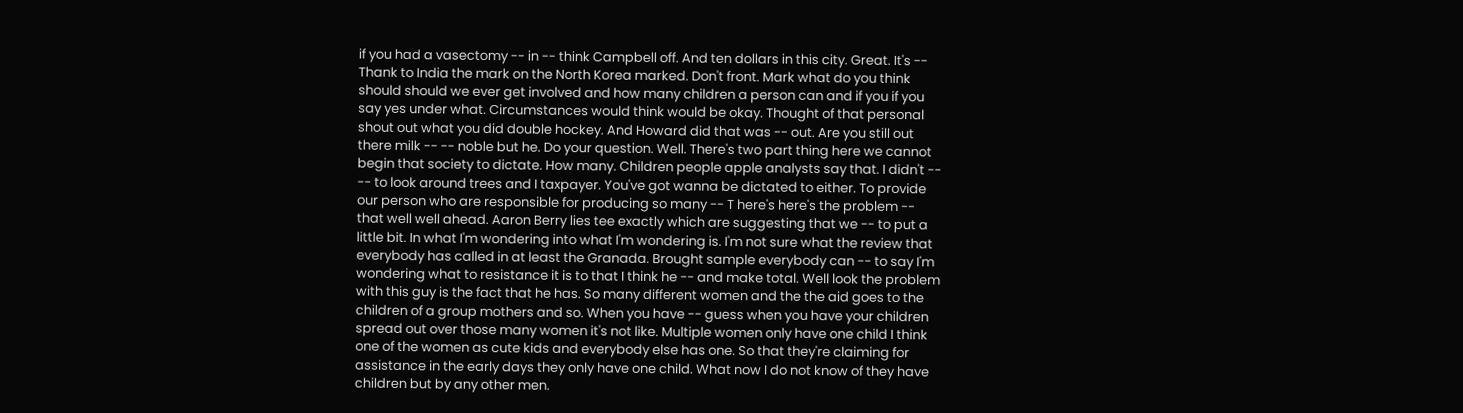if you had a vasectomy -- in -- think Campbell off. And ten dollars in this city. Great. It's -- Thank to India the mark on the North Korea marked. Don't front. Mark what do you think should should we ever get involved and how many children a person can and if you if you say yes under what. Circumstances would think would be okay. Thought of that personal shout out what you did double hockey. And Howard did that was -- out. Are you still out there milk -- -- noble but he. Do your question. Well. There's two part thing here we cannot begin that society to dictate. How many. Children people apple analysts say that. I didn't -- -- to look around trees and I taxpayer. You've got wanna be dictated to either. To provide our person who are responsible for producing so many -- T here's here's the problem -- that well well ahead. Aaron Berry lies tee exactly which are suggesting that we -- to put a little bit. In what I'm wondering into what I'm wondering is. I'm not sure what the review that everybody has called in at least the Granada. Brought sample everybody can -- to say I'm wondering what to resistance it is to that I think he -- and make total. Well look the problem with this guy is the fact that he has. So many different women and the the aid goes to the children of a group mothers and so. When you have -- guess when you have your children spread out over those many women it's not like. Multiple women only have one child I think one of the women as cute kids and everybody else has one. So that they're claiming for assistance in the early days they only have one child. What now I do not know of they have children but by any other men.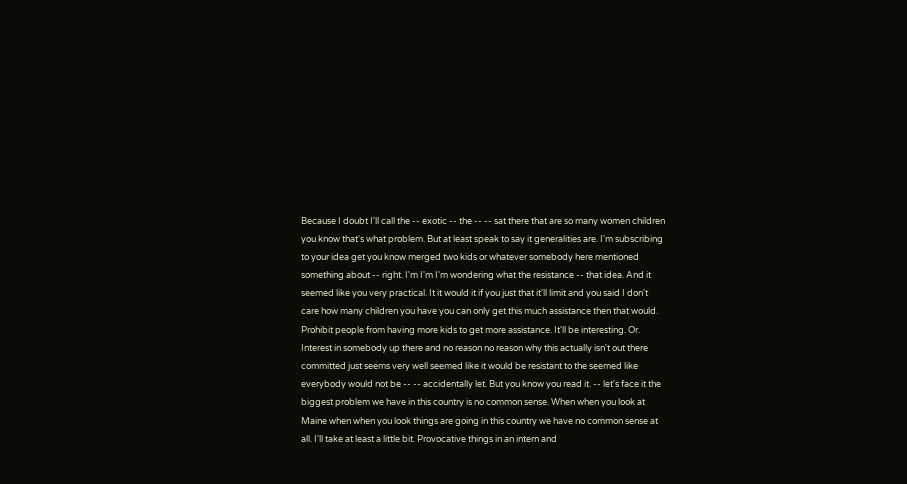Because I doubt I'll call the -- exotic -- the -- -- sat there that are so many women children you know that's what problem. But at least speak to say it generalities are. I'm subscribing to your idea get you know merged two kids or whatever somebody here mentioned something about -- right. I'm I'm I'm wondering what the resistance -- that idea. And it seemed like you very practical. It it would it if you just that it'll limit and you said I don't care how many children you have you can only get this much assistance then that would. Prohibit people from having more kids to get more assistance. It'll be interesting. Or. Interest in somebody up there and no reason no reason why this actually isn't out there committed just seems very well seemed like it would be resistant to the seemed like everybody would not be -- -- accidentally let. But you know you read it. -- let's face it the biggest problem we have in this country is no common sense. When when you look at Maine when when you look things are going in this country we have no common sense at all. I'll take at least a little bit. Provocative things in an intern and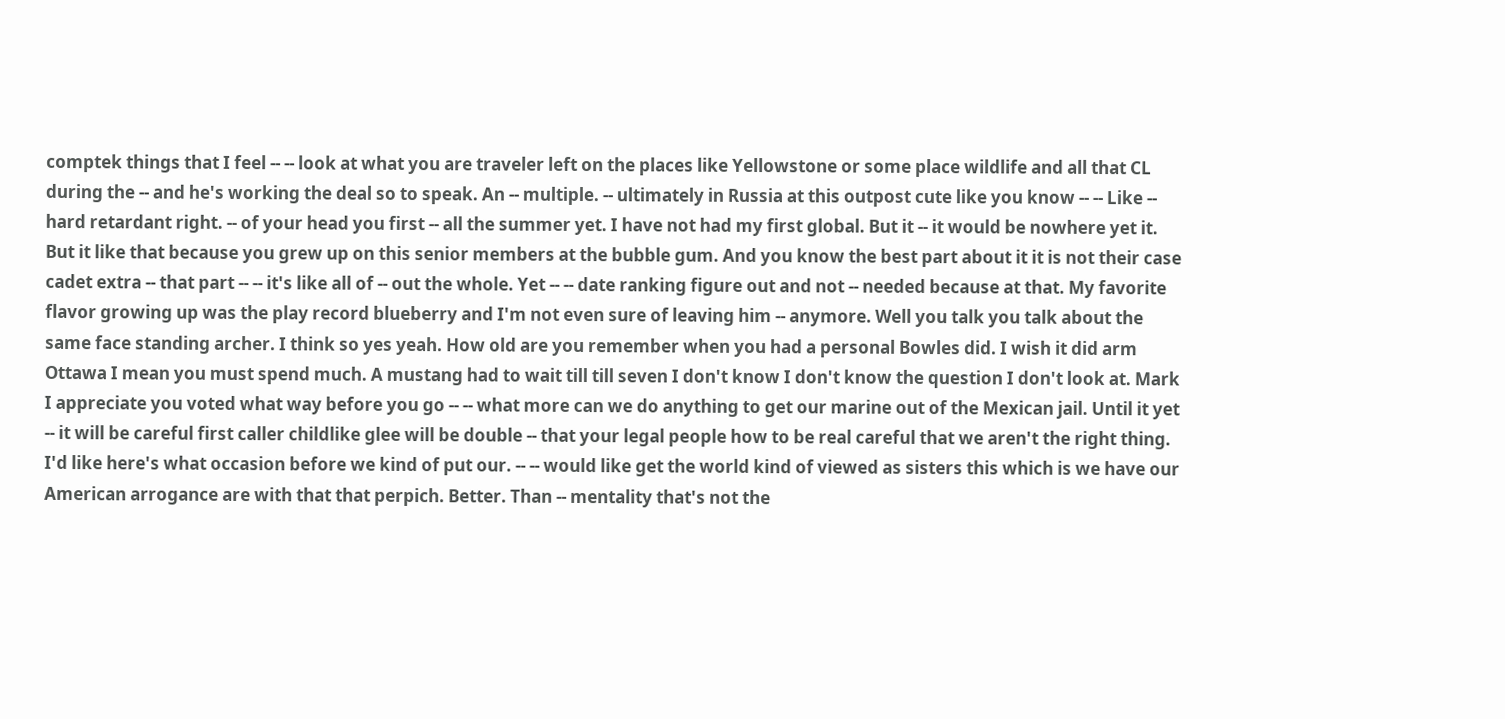comptek things that I feel -- -- look at what you are traveler left on the places like Yellowstone or some place wildlife and all that CL during the -- and he's working the deal so to speak. An -- multiple. -- ultimately in Russia at this outpost cute like you know -- -- Like -- hard retardant right. -- of your head you first -- all the summer yet. I have not had my first global. But it -- it would be nowhere yet it. But it like that because you grew up on this senior members at the bubble gum. And you know the best part about it it is not their case cadet extra -- that part -- -- it's like all of -- out the whole. Yet -- -- date ranking figure out and not -- needed because at that. My favorite flavor growing up was the play record blueberry and I'm not even sure of leaving him -- anymore. Well you talk you talk about the same face standing archer. I think so yes yeah. How old are you remember when you had a personal Bowles did. I wish it did arm Ottawa I mean you must spend much. A mustang had to wait till till seven I don't know I don't know the question I don't look at. Mark I appreciate you voted what way before you go -- -- what more can we do anything to get our marine out of the Mexican jail. Until it yet -- it will be careful first caller childlike glee will be double -- that your legal people how to be real careful that we aren't the right thing. I'd like here's what occasion before we kind of put our. -- -- would like get the world kind of viewed as sisters this which is we have our American arrogance are with that that perpich. Better. Than -- mentality that's not the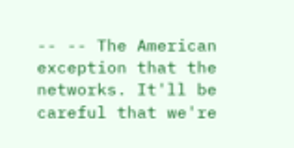-- -- The American exception that the networks. It'll be careful that we're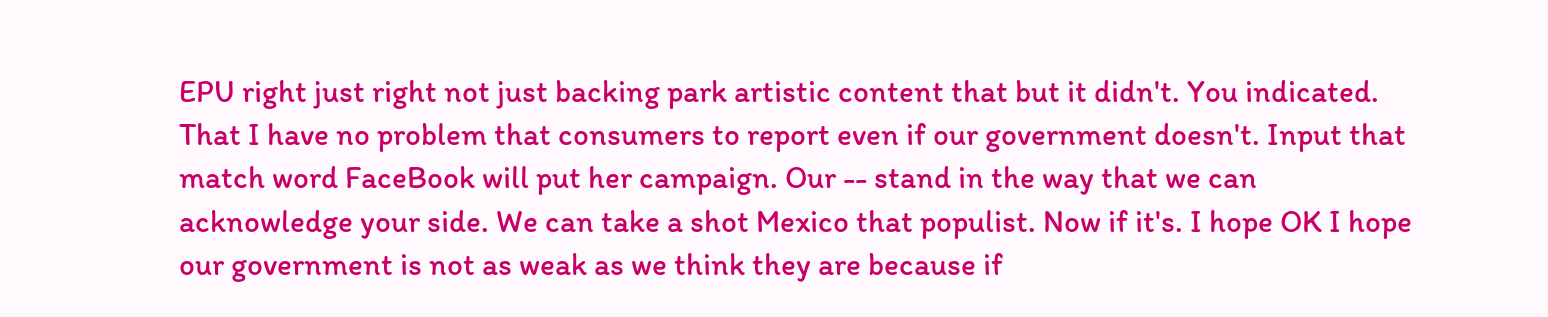EPU right just right not just backing park artistic content that but it didn't. You indicated. That I have no problem that consumers to report even if our government doesn't. Input that match word FaceBook will put her campaign. Our -- stand in the way that we can acknowledge your side. We can take a shot Mexico that populist. Now if it's. I hope OK I hope our government is not as weak as we think they are because if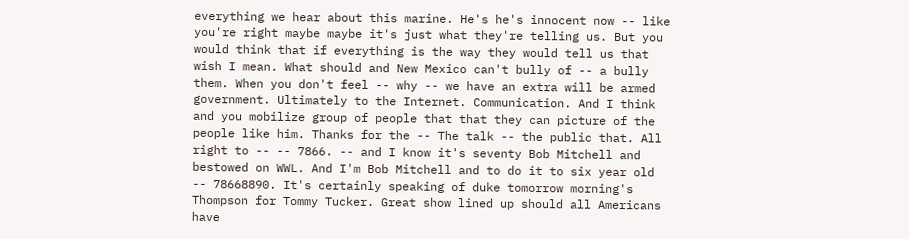everything we hear about this marine. He's he's innocent now -- like you're right maybe maybe it's just what they're telling us. But you would think that if everything is the way they would tell us that wish I mean. What should and New Mexico can't bully of -- a bully them. When you don't feel -- why -- we have an extra will be armed government. Ultimately to the Internet. Communication. And I think and you mobilize group of people that that they can picture of the people like him. Thanks for the -- The talk -- the public that. All right to -- -- 7866. -- and I know it's seventy Bob Mitchell and bestowed on WWL. And I'm Bob Mitchell and to do it to six year old -- 78668890. It's certainly speaking of duke tomorrow morning's Thompson for Tommy Tucker. Great show lined up should all Americans have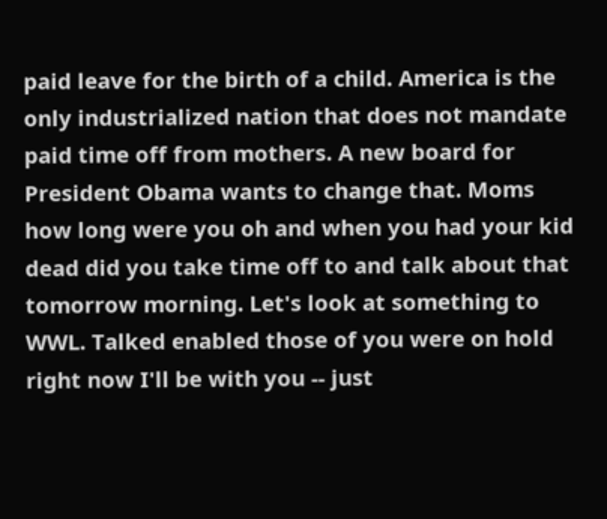paid leave for the birth of a child. America is the only industrialized nation that does not mandate paid time off from mothers. A new board for President Obama wants to change that. Moms how long were you oh and when you had your kid dead did you take time off to and talk about that tomorrow morning. Let's look at something to WWL. Talked enabled those of you were on hold right now I'll be with you -- just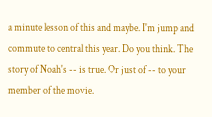a minute lesson of this and maybe. I'm jump and commute to central this year. Do you think. The story of Noah's -- is true. Or just of -- to your member of the movie.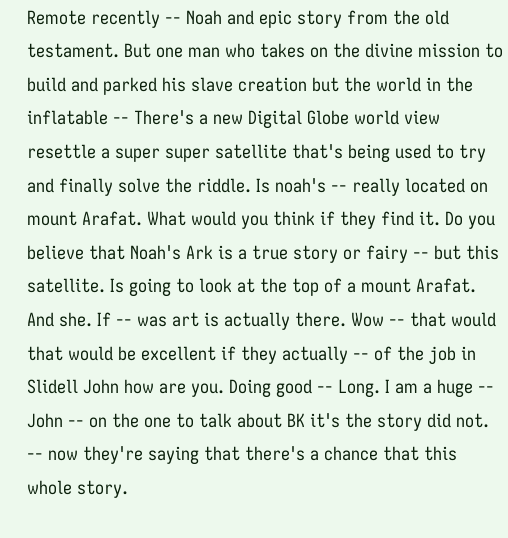Remote recently -- Noah and epic story from the old testament. But one man who takes on the divine mission to build and parked his slave creation but the world in the inflatable -- There's a new Digital Globe world view resettle a super super satellite that's being used to try and finally solve the riddle. Is noah's -- really located on mount Arafat. What would you think if they find it. Do you believe that Noah's Ark is a true story or fairy -- but this satellite. Is going to look at the top of a mount Arafat. And she. If -- was art is actually there. Wow -- that would that would be excellent if they actually -- of the job in Slidell John how are you. Doing good -- Long. I am a huge -- John -- on the one to talk about BK it's the story did not. -- now they're saying that there's a chance that this whole story.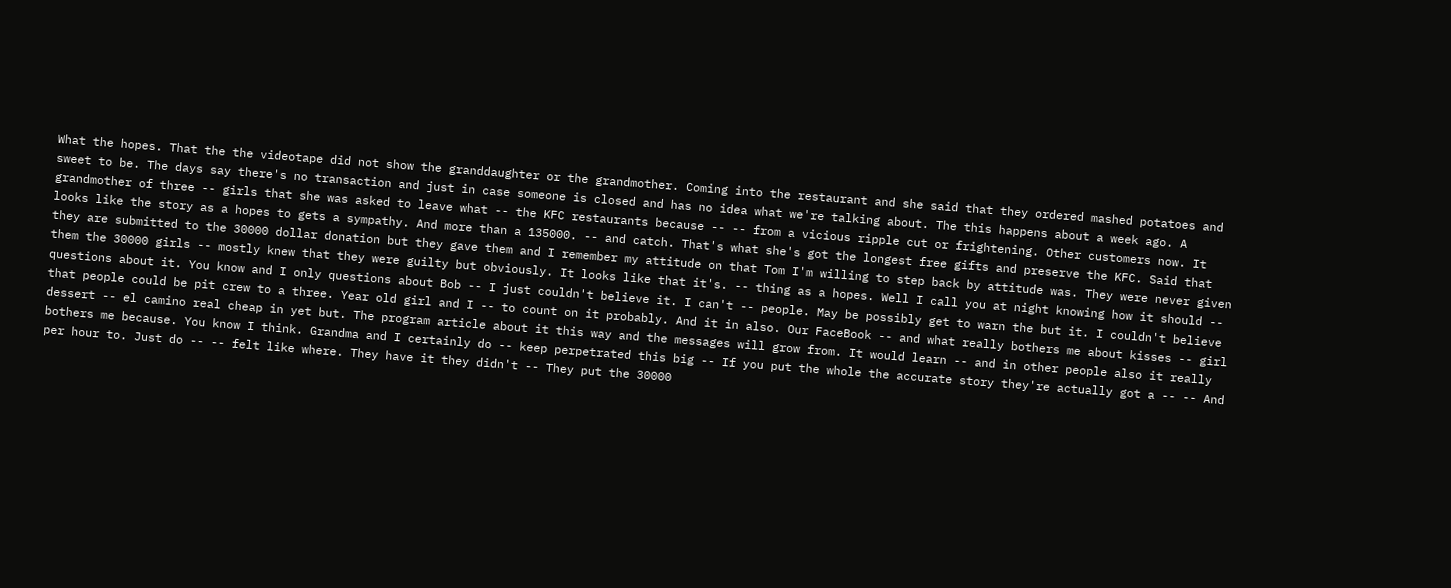What the hopes. That the the videotape did not show the granddaughter or the grandmother. Coming into the restaurant and she said that they ordered mashed potatoes and sweet to be. The days say there's no transaction and just in case someone is closed and has no idea what we're talking about. The this happens about a week ago. A grandmother of three -- girls that she was asked to leave what -- the KFC restaurants because -- -- from a vicious ripple cut or frightening. Other customers now. It looks like the story as a hopes to gets a sympathy. And more than a 135000. -- and catch. That's what she's got the longest free gifts and preserve the KFC. Said that they are submitted to the 30000 dollar donation but they gave them and I remember my attitude on that Tom I'm willing to step back by attitude was. They were never given them the 30000 girls -- mostly knew that they were guilty but obviously. It looks like that it's. -- thing as a hopes. Well I call you at night knowing how it should -- questions about it. You know and I only questions about Bob -- I just couldn't believe it. I can't -- people. May be possibly get to warn the but it. I couldn't believe that people could be pit crew to a three. Year old girl and I -- to count on it probably. And it in also. Our FaceBook -- and what really bothers me about kisses -- girl dessert -- el camino real cheap in yet but. The program article about it this way and the messages will grow from. It would learn -- and in other people also it really bothers me because. You know I think. Grandma and I certainly do -- keep perpetrated this big -- If you put the whole the accurate story they're actually got a -- -- And per hour to. Just do -- -- felt like where. They have it they didn't -- They put the 30000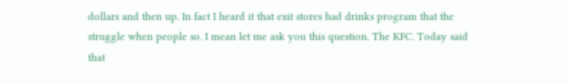dollars and then up. In fact I heard it that exit stores had drinks program that the struggle when people so. I mean let me ask you this question. The KFC. Today said that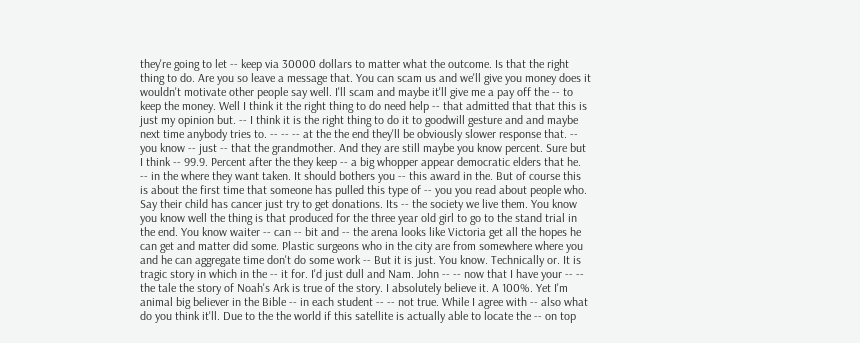they're going to let -- keep via 30000 dollars to matter what the outcome. Is that the right thing to do. Are you so leave a message that. You can scam us and we'll give you money does it wouldn't motivate other people say well. I'll scam and maybe it'll give me a pay off the -- to keep the money. Well I think it the right thing to do need help -- that admitted that that this is just my opinion but. -- I think it is the right thing to do it to goodwill gesture and and maybe next time anybody tries to. -- -- -- at the the end they'll be obviously slower response that. -- you know -- just -- that the grandmother. And they are still maybe you know percent. Sure but I think -- 99.9. Percent after the they keep -- a big whopper appear democratic elders that he. -- in the where they want taken. It should bothers you -- this award in the. But of course this is about the first time that someone has pulled this type of -- you you read about people who. Say their child has cancer just try to get donations. Its -- the society we live them. You know you know well the thing is that produced for the three year old girl to go to the stand trial in the end. You know waiter -- can -- bit and -- the arena looks like Victoria get all the hopes he can get and matter did some. Plastic surgeons who in the city are from somewhere where you and he can aggregate time don't do some work -- But it is just. You know. Technically or. It is tragic story in which in the -- it for. I'd just dull and Nam. John -- -- now that I have your -- -- the tale the story of Noah's Ark is true of the story. I absolutely believe it. A 100%. Yet I'm animal big believer in the Bible -- in each student -- -- not true. While I agree with -- also what do you think it'll. Due to the the world if this satellite is actually able to locate the -- on top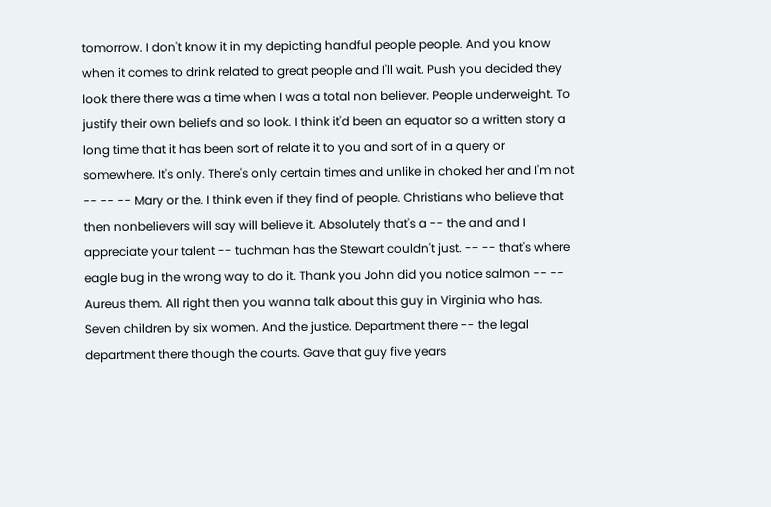tomorrow. I don't know it in my depicting handful people people. And you know when it comes to drink related to great people and I'll wait. Push you decided they look there there was a time when I was a total non believer. People underweight. To justify their own beliefs and so look. I think it'd been an equator so a written story a long time that it has been sort of relate it to you and sort of in a query or somewhere. It's only. There's only certain times and unlike in choked her and I'm not -- -- -- Mary or the. I think even if they find of people. Christians who believe that then nonbelievers will say will believe it. Absolutely that's a -- the and and I appreciate your talent -- tuchman has the Stewart couldn't just. -- -- that's where eagle bug in the wrong way to do it. Thank you John did you notice salmon -- -- Aureus them. All right then you wanna talk about this guy in Virginia who has. Seven children by six women. And the justice. Department there -- the legal department there though the courts. Gave that guy five years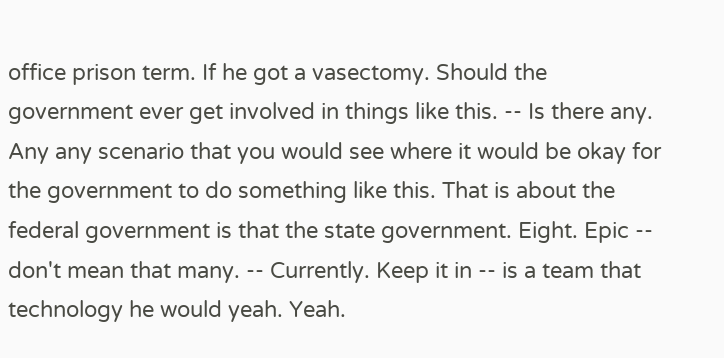office prison term. If he got a vasectomy. Should the government ever get involved in things like this. -- Is there any. Any any scenario that you would see where it would be okay for the government to do something like this. That is about the federal government is that the state government. Eight. Epic -- don't mean that many. -- Currently. Keep it in -- is a team that technology he would yeah. Yeah.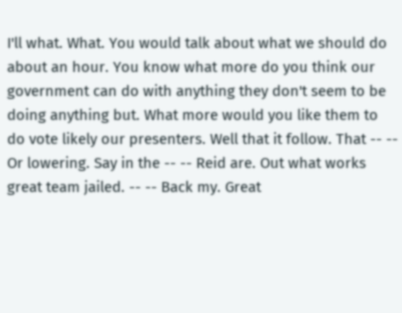I'll what. What. You would talk about what we should do about an hour. You know what more do you think our government can do with anything they don't seem to be doing anything but. What more would you like them to do vote likely our presenters. Well that it follow. That -- -- Or lowering. Say in the -- -- Reid are. Out what works great team jailed. -- -- Back my. Great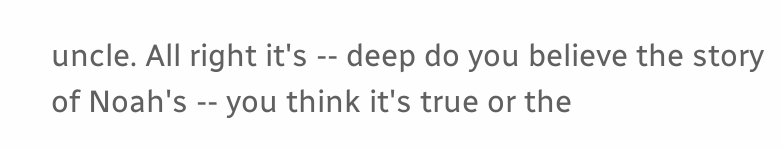uncle. All right it's -- deep do you believe the story of Noah's -- you think it's true or the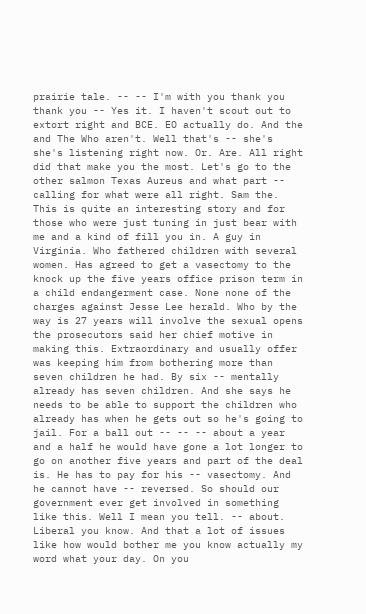prairie tale. -- -- I'm with you thank you thank you -- Yes it. I haven't scout out to extort right and BCE. EO actually do. And the and The Who aren't. Well that's -- she's she's listening right now. Or. Are. All right did that make you the most. Let's go to the other salmon Texas Aureus and what part -- calling for what were all right. Sam the. This is quite an interesting story and for those who were just tuning in just bear with me and a kind of fill you in. A guy in Virginia. Who fathered children with several women. Has agreed to get a vasectomy to the knock up the five years office prison term in a child endangerment case. None none of the charges against Jesse Lee herald. Who by the way is 27 years will involve the sexual opens the prosecutors said her chief motive in making this. Extraordinary and usually offer was keeping him from bothering more than seven children he had. By six -- mentally already has seven children. And she says he needs to be able to support the children who already has when he gets out so he's going to jail. For a ball out -- -- -- about a year and a half he would have gone a lot longer to go on another five years and part of the deal is. He has to pay for his -- vasectomy. And he cannot have -- reversed. So should our government ever get involved in something like this. Well I mean you tell. -- about. Liberal you know. And that a lot of issues like how would bother me you know actually my word what your day. On you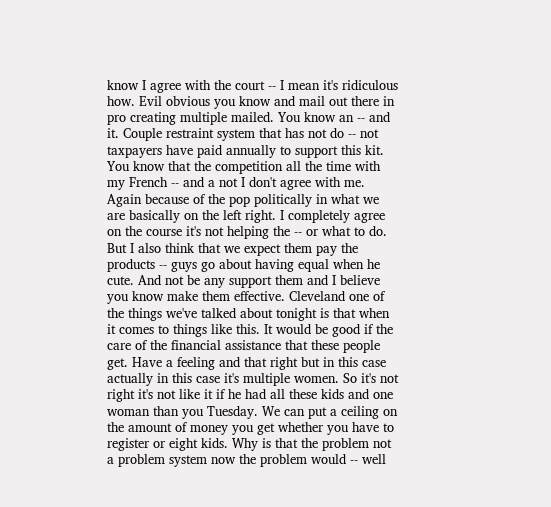know I agree with the court -- I mean it's ridiculous how. Evil obvious you know and mail out there in pro creating multiple mailed. You know an -- and it. Couple restraint system that has not do -- not taxpayers have paid annually to support this kit. You know that the competition all the time with my French -- and a not I don't agree with me. Again because of the pop politically in what we are basically on the left right. I completely agree on the course it's not helping the -- or what to do. But I also think that we expect them pay the products -- guys go about having equal when he cute. And not be any support them and I believe you know make them effective. Cleveland one of the things we've talked about tonight is that when it comes to things like this. It would be good if the care of the financial assistance that these people get. Have a feeling and that right but in this case actually in this case it's multiple women. So it's not right it's not like it if he had all these kids and one woman than you Tuesday. We can put a ceiling on the amount of money you get whether you have to register or eight kids. Why is that the problem not a problem system now the problem would -- well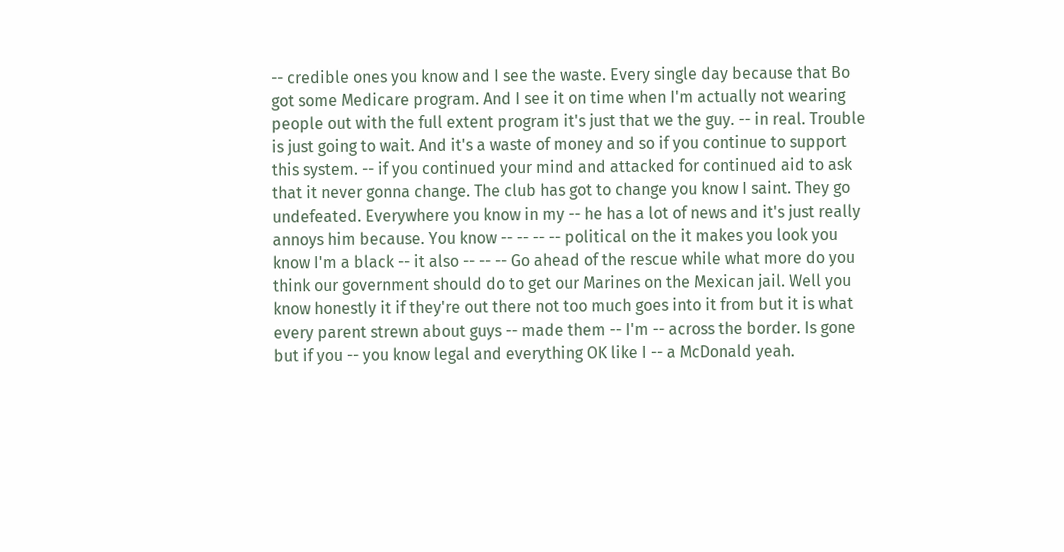-- credible ones you know and I see the waste. Every single day because that Bo got some Medicare program. And I see it on time when I'm actually not wearing people out with the full extent program it's just that we the guy. -- in real. Trouble is just going to wait. And it's a waste of money and so if you continue to support this system. -- if you continued your mind and attacked for continued aid to ask that it never gonna change. The club has got to change you know I saint. They go undefeated. Everywhere you know in my -- he has a lot of news and it's just really annoys him because. You know -- -- -- -- political on the it makes you look you know I'm a black -- it also -- -- -- Go ahead of the rescue while what more do you think our government should do to get our Marines on the Mexican jail. Well you know honestly it if they're out there not too much goes into it from but it is what every parent strewn about guys -- made them -- I'm -- across the border. Is gone but if you -- you know legal and everything OK like I -- a McDonald yeah.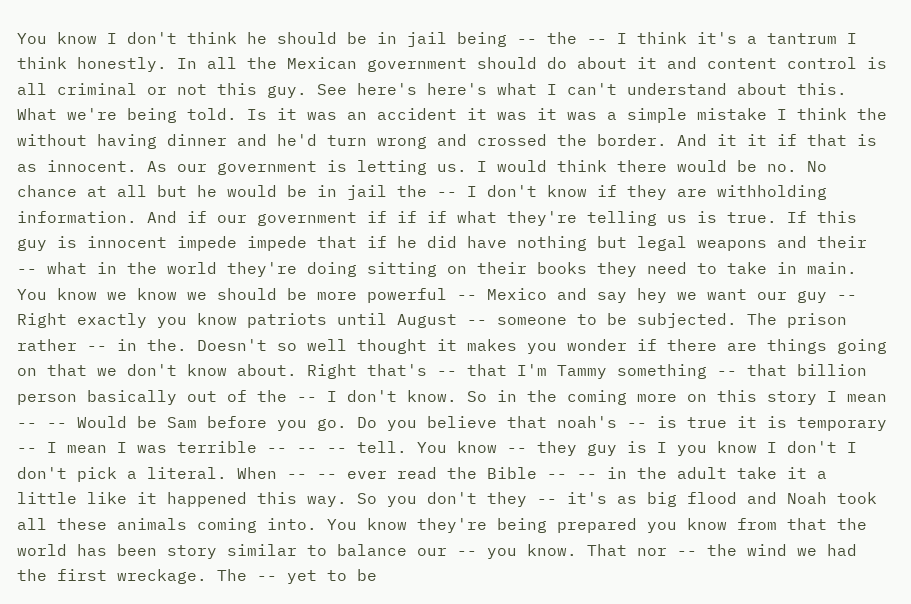You know I don't think he should be in jail being -- the -- I think it's a tantrum I think honestly. In all the Mexican government should do about it and content control is all criminal or not this guy. See here's here's what I can't understand about this. What we're being told. Is it was an accident it was it was a simple mistake I think the without having dinner and he'd turn wrong and crossed the border. And it it if that is as innocent. As our government is letting us. I would think there would be no. No chance at all but he would be in jail the -- I don't know if they are withholding information. And if our government if if if what they're telling us is true. If this guy is innocent impede impede that if he did have nothing but legal weapons and their -- what in the world they're doing sitting on their books they need to take in main. You know we know we should be more powerful -- Mexico and say hey we want our guy -- Right exactly you know patriots until August -- someone to be subjected. The prison rather -- in the. Doesn't so well thought it makes you wonder if there are things going on that we don't know about. Right that's -- that I'm Tammy something -- that billion person basically out of the -- I don't know. So in the coming more on this story I mean -- -- Would be Sam before you go. Do you believe that noah's -- is true it is temporary -- I mean I was terrible -- -- -- tell. You know -- they guy is I you know I don't I don't pick a literal. When -- -- ever read the Bible -- -- in the adult take it a little like it happened this way. So you don't they -- it's as big flood and Noah took all these animals coming into. You know they're being prepared you know from that the world has been story similar to balance our -- you know. That nor -- the wind we had the first wreckage. The -- yet to be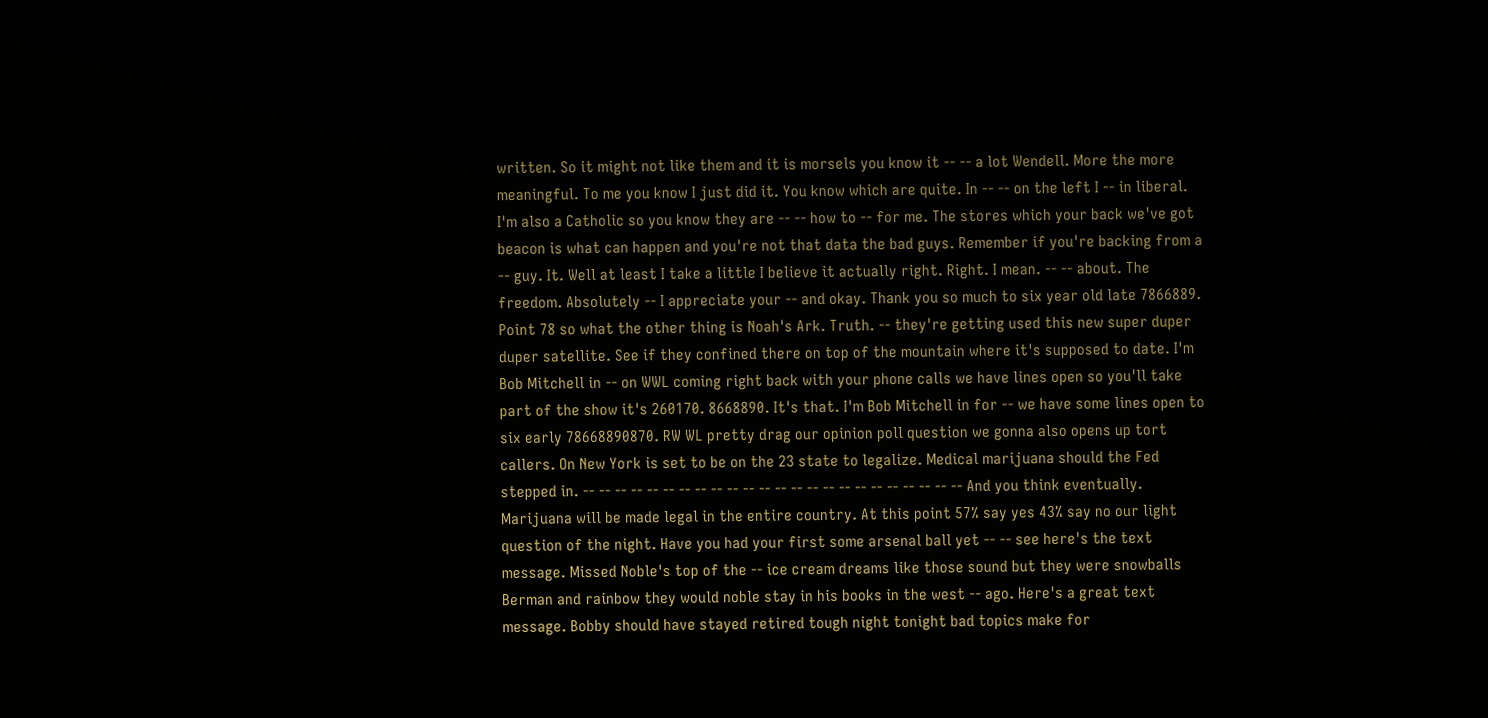written. So it might not like them and it is morsels you know it -- -- a lot Wendell. More the more meaningful. To me you know I just did it. You know which are quite. In -- -- on the left I -- in liberal. I'm also a Catholic so you know they are -- -- how to -- for me. The stores which your back we've got beacon is what can happen and you're not that data the bad guys. Remember if you're backing from a -- guy. It. Well at least I take a little I believe it actually right. Right. I mean. -- -- about. The freedom. Absolutely -- I appreciate your -- and okay. Thank you so much to six year old late 7866889. Point 78 so what the other thing is Noah's Ark. Truth. -- they're getting used this new super duper duper satellite. See if they confined there on top of the mountain where it's supposed to date. I'm Bob Mitchell in -- on WWL coming right back with your phone calls we have lines open so you'll take part of the show it's 260170. 8668890. It's that. I'm Bob Mitchell in for -- we have some lines open to six early 78668890870. RW WL pretty drag our opinion poll question we gonna also opens up tort callers. On New York is set to be on the 23 state to legalize. Medical marijuana should the Fed stepped in. -- -- -- -- -- -- -- -- -- -- -- -- -- -- -- -- -- -- -- -- -- -- -- -- And you think eventually. Marijuana will be made legal in the entire country. At this point 57% say yes 43% say no our light question of the night. Have you had your first some arsenal ball yet -- -- see here's the text message. Missed Noble's top of the -- ice cream dreams like those sound but they were snowballs Berman and rainbow they would noble stay in his books in the west -- ago. Here's a great text message. Bobby should have stayed retired tough night tonight bad topics make for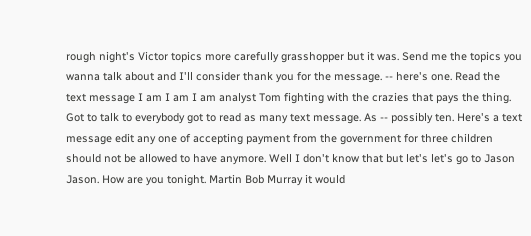rough night's Victor topics more carefully grasshopper but it was. Send me the topics you wanna talk about and I'll consider thank you for the message. -- here's one. Read the text message I am I am I am analyst Tom fighting with the crazies that pays the thing. Got to talk to everybody got to read as many text message. As -- possibly ten. Here's a text message edit any one of accepting payment from the government for three children should not be allowed to have anymore. Well I don't know that but let's let's go to Jason Jason. How are you tonight. Martin Bob Murray it would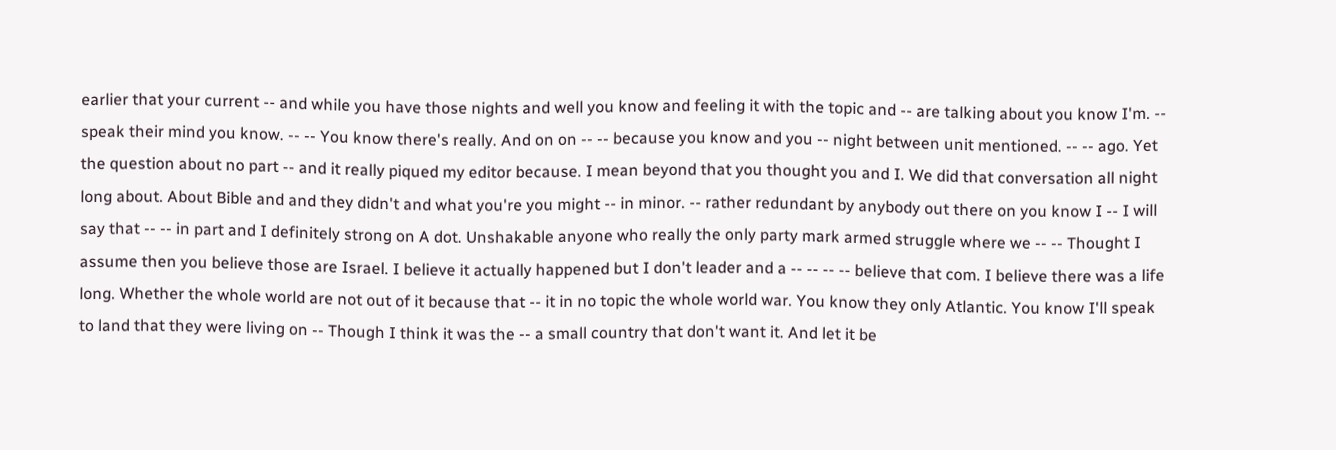earlier that your current -- and while you have those nights and well you know and feeling it with the topic and -- are talking about you know I'm. -- speak their mind you know. -- -- You know there's really. And on on -- -- because you know and you -- night between unit mentioned. -- -- ago. Yet the question about no part -- and it really piqued my editor because. I mean beyond that you thought you and I. We did that conversation all night long about. About Bible and and they didn't and what you're you might -- in minor. -- rather redundant by anybody out there on you know I -- I will say that -- -- in part and I definitely strong on A dot. Unshakable anyone who really the only party mark armed struggle where we -- -- Thought I assume then you believe those are Israel. I believe it actually happened but I don't leader and a -- -- -- -- believe that com. I believe there was a life long. Whether the whole world are not out of it because that -- it in no topic the whole world war. You know they only Atlantic. You know I'll speak to land that they were living on -- Though I think it was the -- a small country that don't want it. And let it be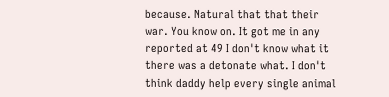because. Natural that that their war. You know on. It got me in any reported at 49 I don't know what it there was a detonate what. I don't think daddy help every single animal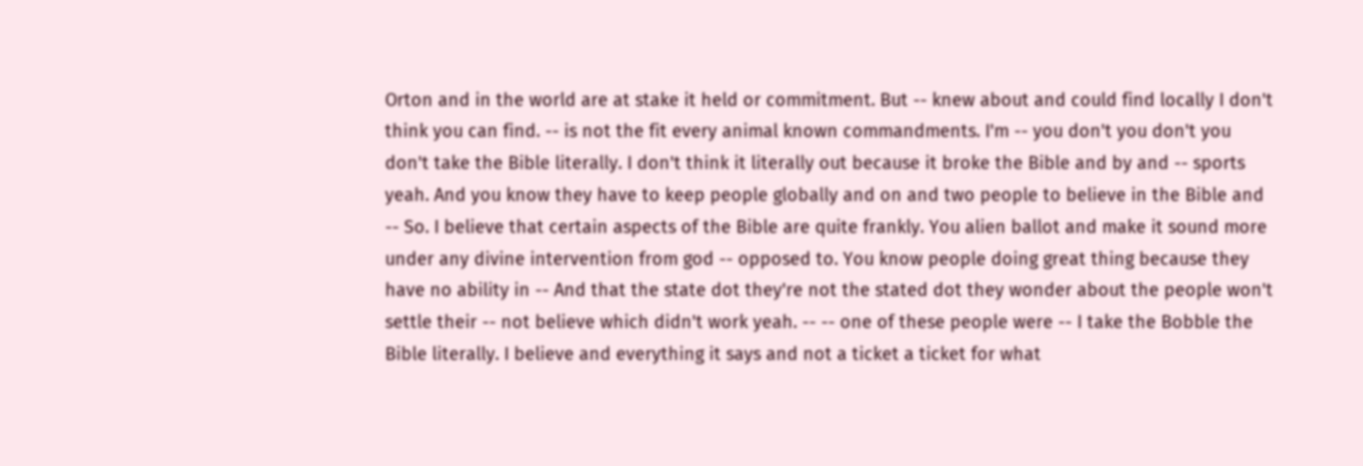Orton and in the world are at stake it held or commitment. But -- knew about and could find locally I don't think you can find. -- is not the fit every animal known commandments. I'm -- you don't you don't you don't take the Bible literally. I don't think it literally out because it broke the Bible and by and -- sports yeah. And you know they have to keep people globally and on and two people to believe in the Bible and -- So. I believe that certain aspects of the Bible are quite frankly. You alien ballot and make it sound more under any divine intervention from god -- opposed to. You know people doing great thing because they have no ability in -- And that the state dot they're not the stated dot they wonder about the people won't settle their -- not believe which didn't work yeah. -- -- one of these people were -- I take the Bobble the Bible literally. I believe and everything it says and not a ticket a ticket for what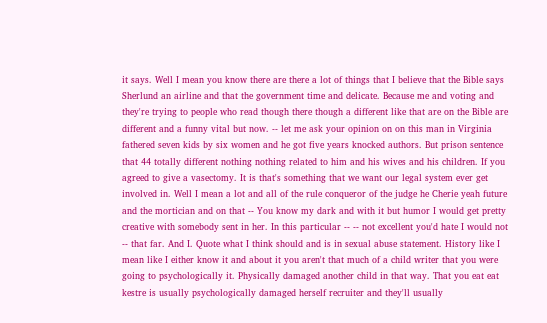it says. Well I mean you know there are there a lot of things that I believe that the Bible says Sherlund an airline and that the government time and delicate. Because me and voting and they're trying to people who read though there though a different like that are on the Bible are different and a funny vital but now. -- let me ask your opinion on on this man in Virginia fathered seven kids by six women and he got five years knocked authors. But prison sentence that 44 totally different nothing nothing related to him and his wives and his children. If you agreed to give a vasectomy. It is that's something that we want our legal system ever get involved in. Well I mean a lot and all of the rule conqueror of the judge he Cherie yeah future and the mortician and on that -- You know my dark and with it but humor I would get pretty creative with somebody sent in her. In this particular -- -- not excellent you'd hate I would not -- that far. And I. Quote what I think should and is in sexual abuse statement. History like I mean like I either know it and about it you aren't that much of a child writer that you were going to psychologically it. Physically damaged another child in that way. That you eat eat kestre is usually psychologically damaged herself recruiter and they'll usually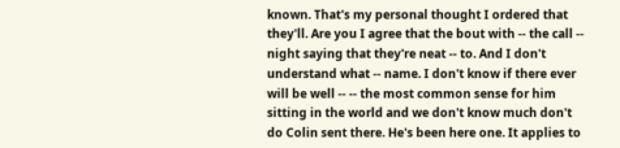known. That's my personal thought I ordered that they'll. Are you I agree that the bout with -- the call -- night saying that they're neat -- to. And I don't understand what -- name. I don't know if there ever will be well -- -- the most common sense for him sitting in the world and we don't know much don't do Colin sent there. He's been here one. It applies to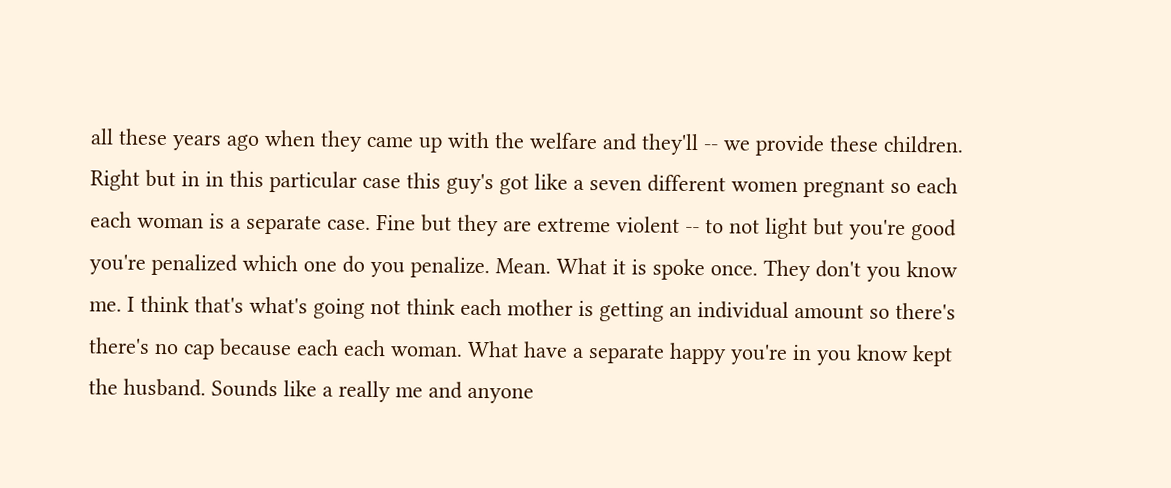all these years ago when they came up with the welfare and they'll -- we provide these children. Right but in in this particular case this guy's got like a seven different women pregnant so each each woman is a separate case. Fine but they are extreme violent -- to not light but you're good you're penalized which one do you penalize. Mean. What it is spoke once. They don't you know me. I think that's what's going not think each mother is getting an individual amount so there's there's no cap because each each woman. What have a separate happy you're in you know kept the husband. Sounds like a really me and anyone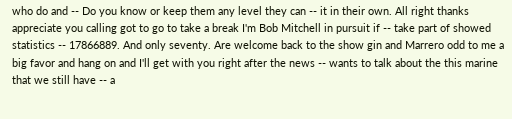who do and -- Do you know or keep them any level they can -- it in their own. All right thanks appreciate you calling got to go to take a break I'm Bob Mitchell in pursuit if -- take part of showed statistics -- 17866889. And only seventy. Are welcome back to the show gin and Marrero odd to me a big favor and hang on and I'll get with you right after the news -- wants to talk about the this marine that we still have -- a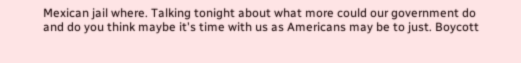Mexican jail where. Talking tonight about what more could our government do and do you think maybe it's time with us as Americans may be to just. Boycott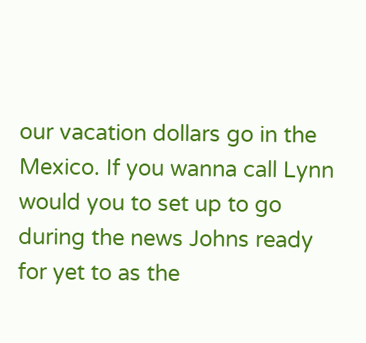our vacation dollars go in the Mexico. If you wanna call Lynn would you to set up to go during the news Johns ready for yet to as the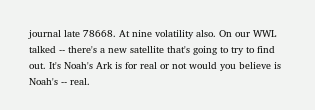journal late 78668. At nine volatility also. On our WWL talked -- there's a new satellite that's going to try to find out. It's Noah's Ark is for real or not would you believe is Noah's -- real.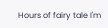Hours of fairy tale I'm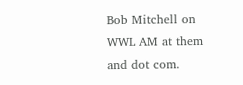Bob Mitchell on WWL AM at them and dot com.